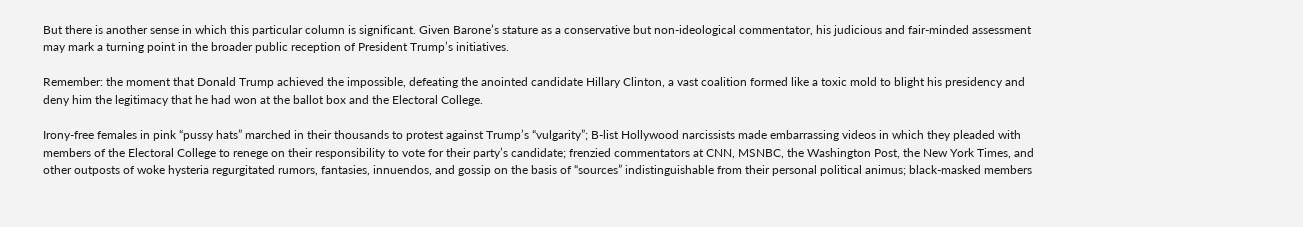But there is another sense in which this particular column is significant. Given Barone’s stature as a conservative but non-ideological commentator, his judicious and fair-minded assessment may mark a turning point in the broader public reception of President Trump’s initiatives.

Remember: the moment that Donald Trump achieved the impossible, defeating the anointed candidate Hillary Clinton, a vast coalition formed like a toxic mold to blight his presidency and deny him the legitimacy that he had won at the ballot box and the Electoral College.

Irony-free females in pink “pussy hats” marched in their thousands to protest against Trump’s “vulgarity”; B-list Hollywood narcissists made embarrassing videos in which they pleaded with members of the Electoral College to renege on their responsibility to vote for their party’s candidate; frenzied commentators at CNN, MSNBC, the Washington Post, the New York Times, and other outposts of woke hysteria regurgitated rumors, fantasies, innuendos, and gossip on the basis of “sources” indistinguishable from their personal political animus; black-masked members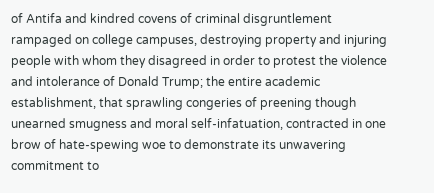of Antifa and kindred covens of criminal disgruntlement rampaged on college campuses, destroying property and injuring people with whom they disagreed in order to protest the violence and intolerance of Donald Trump; the entire academic establishment, that sprawling congeries of preening though unearned smugness and moral self-infatuation, contracted in one brow of hate-spewing woe to demonstrate its unwavering commitment to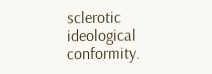sclerotic ideological conformity.